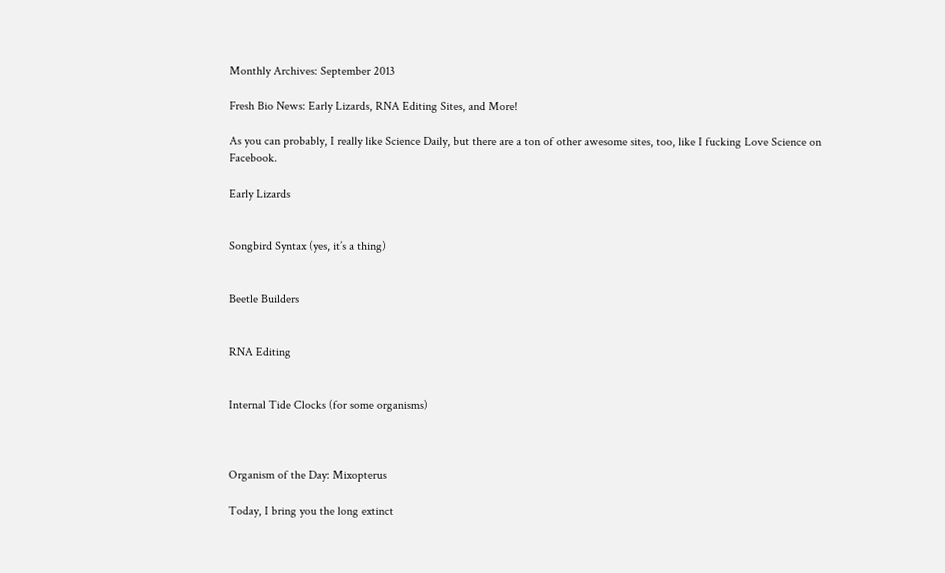Monthly Archives: September 2013

Fresh Bio News: Early Lizards, RNA Editing Sites, and More!

As you can probably, I really like Science Daily, but there are a ton of other awesome sites, too, like I fucking Love Science on Facebook.

Early Lizards


Songbird Syntax (yes, it’s a thing)


Beetle Builders


RNA Editing


Internal Tide Clocks (for some organisms)



Organism of the Day: Mixopterus

Today, I bring you the long extinct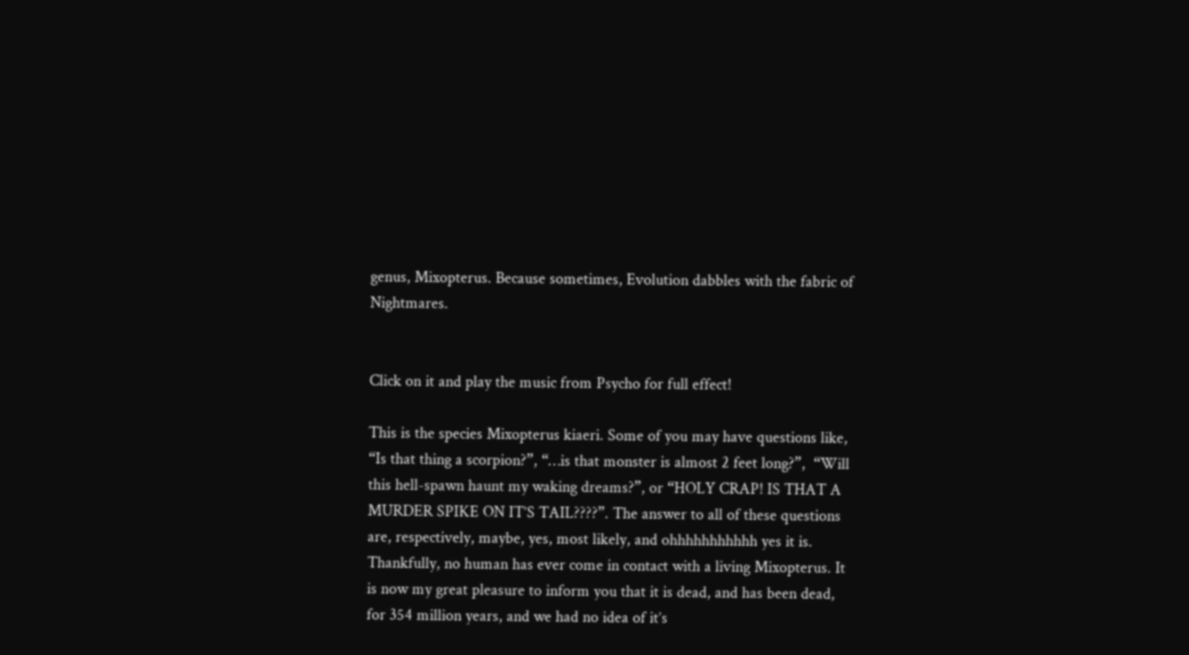genus, Mixopterus. Because sometimes, Evolution dabbles with the fabric of Nightmares.


Click on it and play the music from Psycho for full effect!

This is the species Mixopterus kiaeri. Some of you may have questions like, “Is that thing a scorpion?”, “…is that monster is almost 2 feet long?”,  “Will this hell-spawn haunt my waking dreams?”, or “HOLY CRAP! IS THAT A MURDER SPIKE ON IT’S TAIL????”. The answer to all of these questions are, respectively, maybe, yes, most likely, and ohhhhhhhhhhh yes it is. Thankfully, no human has ever come in contact with a living Mixopterus. It is now my great pleasure to inform you that it is dead, and has been dead, for 354 million years, and we had no idea of it’s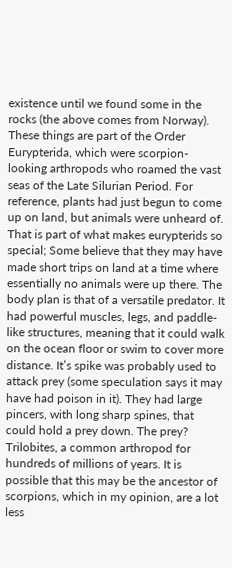existence until we found some in the rocks (the above comes from Norway). These things are part of the Order Eurypterida, which were scorpion-looking arthropods who roamed the vast seas of the Late Silurian Period. For reference, plants had just begun to come up on land, but animals were unheard of. That is part of what makes eurypterids so special; Some believe that they may have made short trips on land at a time where essentially no animals were up there. The body plan is that of a versatile predator. It had powerful muscles, legs, and paddle-like structures, meaning that it could walk on the ocean floor or swim to cover more distance. It’s spike was probably used to attack prey (some speculation says it may have had poison in it). They had large pincers, with long sharp spines, that could hold a prey down. The prey? Trilobites, a common arthropod for hundreds of millions of years. It is possible that this may be the ancestor of scorpions, which in my opinion, are a lot less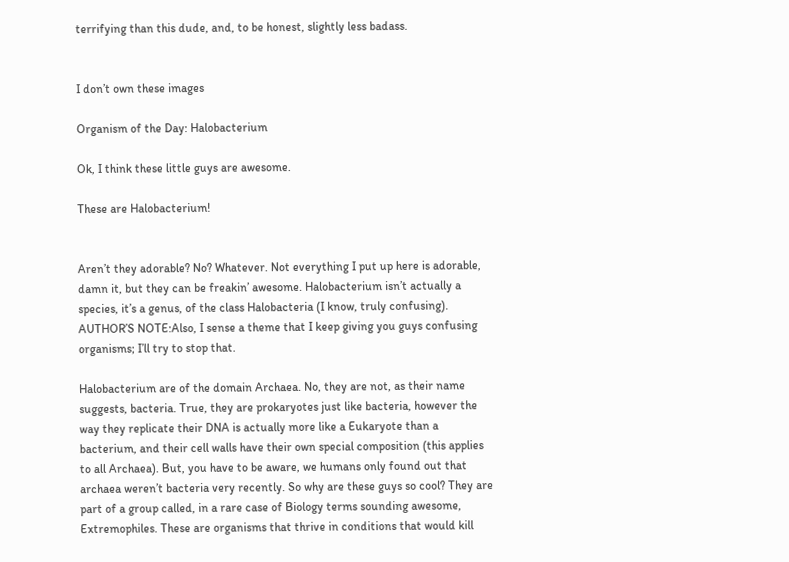terrifying than this dude, and, to be honest, slightly less badass.


I don’t own these images

Organism of the Day: Halobacterium

Ok, I think these little guys are awesome.

These are Halobacterium!


Aren’t they adorable? No? Whatever. Not everything I put up here is adorable, damn it, but they can be freakin’ awesome. Halobacterium isn’t actually a species, it’s a genus, of the class Halobacteria (I know, truly confusing). AUTHOR’S NOTE:Also, I sense a theme that I keep giving you guys confusing organisms; I’ll try to stop that.

Halobacterium are of the domain Archaea. No, they are not, as their name suggests, bacteria. True, they are prokaryotes just like bacteria, however the way they replicate their DNA is actually more like a Eukaryote than a bacterium, and their cell walls have their own special composition (this applies to all Archaea). But, you have to be aware, we humans only found out that archaea weren’t bacteria very recently. So why are these guys so cool? They are part of a group called, in a rare case of Biology terms sounding awesome, Extremophiles. These are organisms that thrive in conditions that would kill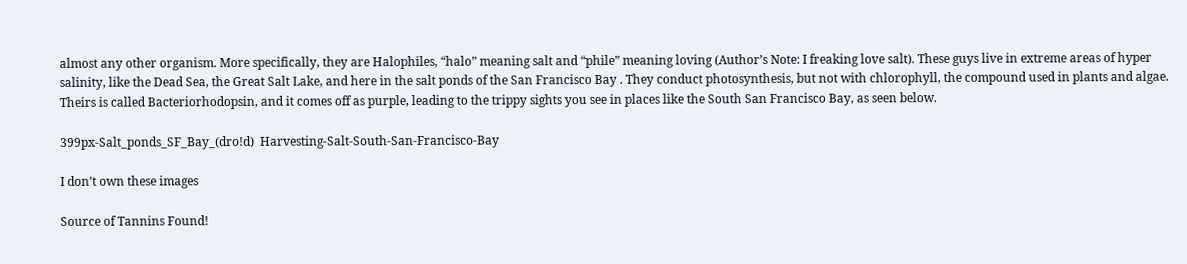almost any other organism. More specifically, they are Halophiles, “halo” meaning salt and “phile” meaning loving (Author’s Note: I freaking love salt). These guys live in extreme areas of hyper salinity, like the Dead Sea, the Great Salt Lake, and here in the salt ponds of the San Francisco Bay . They conduct photosynthesis, but not with chlorophyll, the compound used in plants and algae.  Theirs is called Bacteriorhodopsin, and it comes off as purple, leading to the trippy sights you see in places like the South San Francisco Bay, as seen below.

399px-Salt_ponds_SF_Bay_(dro!d)  Harvesting-Salt-South-San-Francisco-Bay

I don’t own these images

Source of Tannins Found!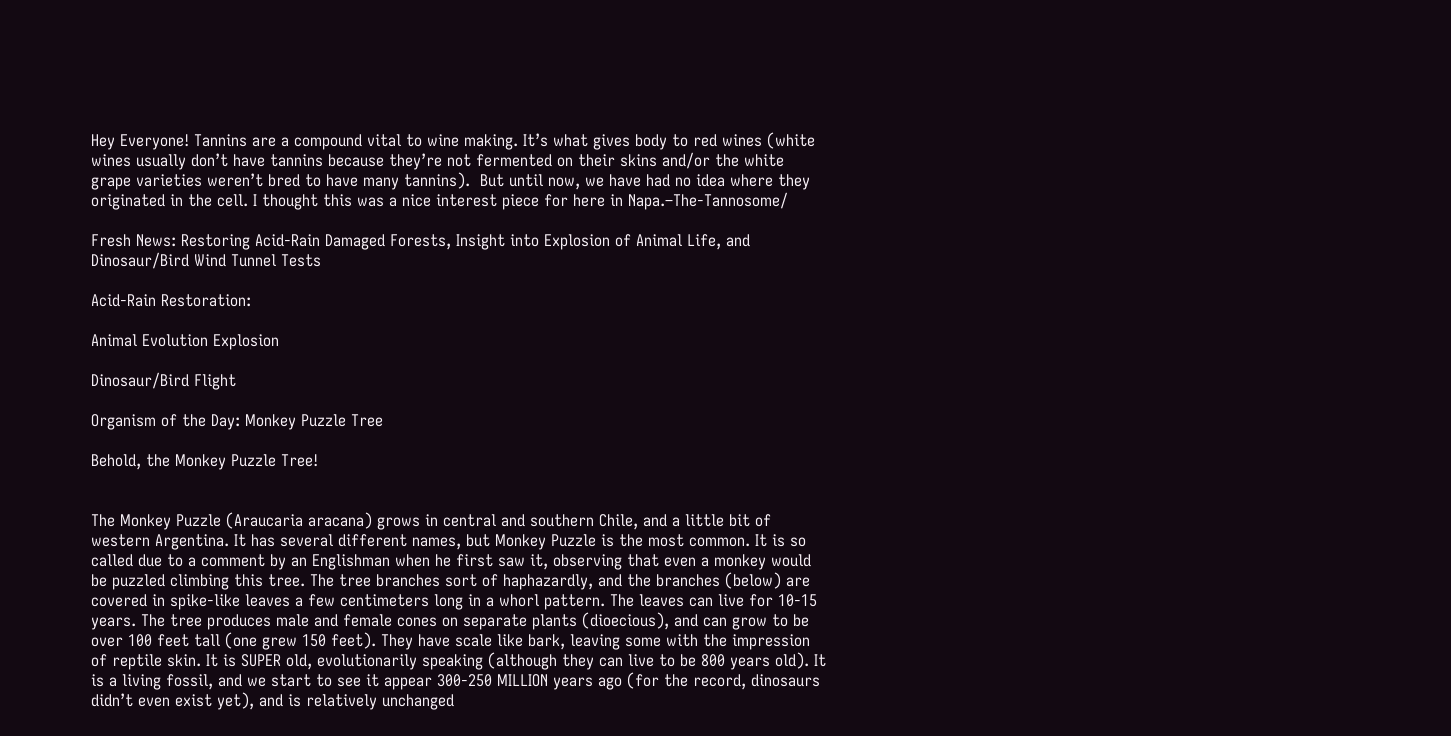Hey Everyone! Tannins are a compound vital to wine making. It’s what gives body to red wines (white wines usually don’t have tannins because they’re not fermented on their skins and/or the white grape varieties weren’t bred to have many tannins).  But until now, we have had no idea where they originated in the cell. I thought this was a nice interest piece for here in Napa.–The-Tannosome/

Fresh News: Restoring Acid-Rain Damaged Forests, Insight into Explosion of Animal Life, and Dinosaur/Bird Wind Tunnel Tests

Acid-Rain Restoration:

Animal Evolution Explosion

Dinosaur/Bird Flight

Organism of the Day: Monkey Puzzle Tree

Behold, the Monkey Puzzle Tree!


The Monkey Puzzle (Araucaria aracana) grows in central and southern Chile, and a little bit of western Argentina. It has several different names, but Monkey Puzzle is the most common. It is so called due to a comment by an Englishman when he first saw it, observing that even a monkey would be puzzled climbing this tree. The tree branches sort of haphazardly, and the branches (below) are covered in spike-like leaves a few centimeters long in a whorl pattern. The leaves can live for 10-15 years. The tree produces male and female cones on separate plants (dioecious), and can grow to be over 100 feet tall (one grew 150 feet). They have scale like bark, leaving some with the impression of reptile skin. It is SUPER old, evolutionarily speaking (although they can live to be 800 years old). It is a living fossil, and we start to see it appear 300-250 MILLION years ago (for the record, dinosaurs didn’t even exist yet), and is relatively unchanged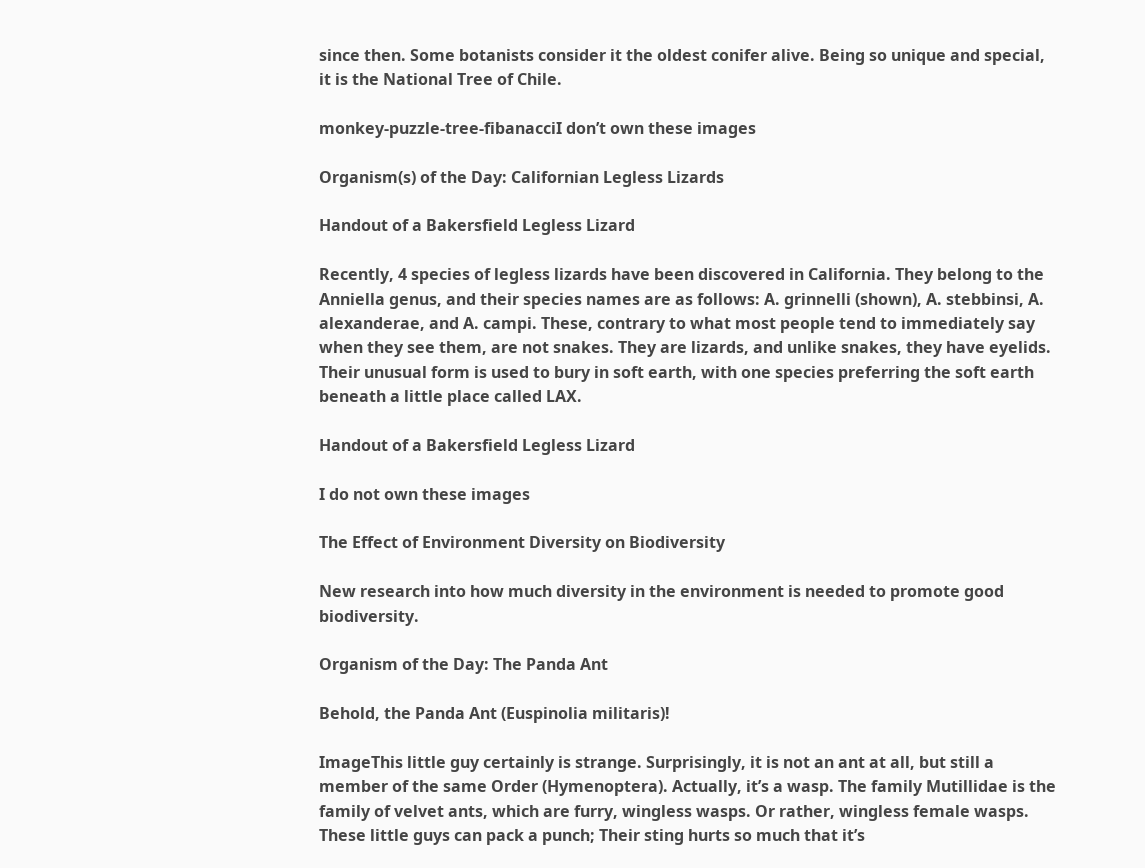since then. Some botanists consider it the oldest conifer alive. Being so unique and special, it is the National Tree of Chile.

monkey-puzzle-tree-fibanacciI don’t own these images

Organism(s) of the Day: Californian Legless Lizards

Handout of a Bakersfield Legless Lizard

Recently, 4 species of legless lizards have been discovered in California. They belong to the Anniella genus, and their species names are as follows: A. grinnelli (shown), A. stebbinsi, A. alexanderae, and A. campi. These, contrary to what most people tend to immediately say when they see them, are not snakes. They are lizards, and unlike snakes, they have eyelids. Their unusual form is used to bury in soft earth, with one species preferring the soft earth beneath a little place called LAX.

Handout of a Bakersfield Legless Lizard

I do not own these images

The Effect of Environment Diversity on Biodiversity

New research into how much diversity in the environment is needed to promote good biodiversity.

Organism of the Day: The Panda Ant

Behold, the Panda Ant (Euspinolia militaris)!

ImageThis little guy certainly is strange. Surprisingly, it is not an ant at all, but still a member of the same Order (Hymenoptera). Actually, it’s a wasp. The family Mutillidae is the family of velvet ants, which are furry, wingless wasps. Or rather, wingless female wasps. These little guys can pack a punch; Their sting hurts so much that it’s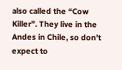also called the “Cow Killer”. They live in the Andes in Chile, so don’t expect to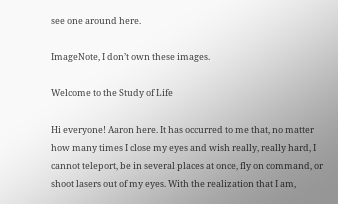see one around here.

ImageNote, I don’t own these images.

Welcome to the Study of Life

Hi everyone! Aaron here. It has occurred to me that, no matter how many times I close my eyes and wish really, really hard, I cannot teleport, be in several places at once, fly on command, or shoot lasers out of my eyes. With the realization that I am,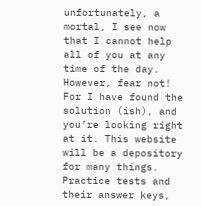unfortunately, a mortal, I see now that I cannot help all of you at any time of the day. However, fear not! For I have found the solution (ish), and you’re looking right at it. This website will be a depository for many things. Practice tests and their answer keys,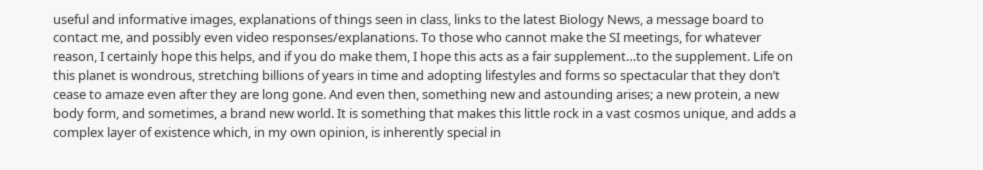useful and informative images, explanations of things seen in class, links to the latest Biology News, a message board to contact me, and possibly even video responses/explanations. To those who cannot make the SI meetings, for whatever reason, I certainly hope this helps, and if you do make them, I hope this acts as a fair supplement…to the supplement. Life on this planet is wondrous, stretching billions of years in time and adopting lifestyles and forms so spectacular that they don’t cease to amaze even after they are long gone. And even then, something new and astounding arises; a new protein, a new body form, and sometimes, a brand new world. It is something that makes this little rock in a vast cosmos unique, and adds a complex layer of existence which, in my own opinion, is inherently special in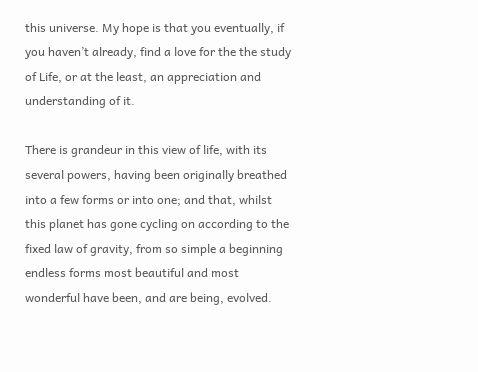this universe. My hope is that you eventually, if you haven’t already, find a love for the the study of Life, or at the least, an appreciation and understanding of it.

There is grandeur in this view of life, with its several powers, having been originally breathed into a few forms or into one; and that, whilst this planet has gone cycling on according to the fixed law of gravity, from so simple a beginning endless forms most beautiful and most wonderful have been, and are being, evolved.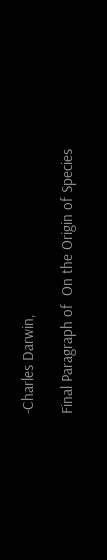-Charles Darwin,

Final Paragraph of  On the Origin of Species